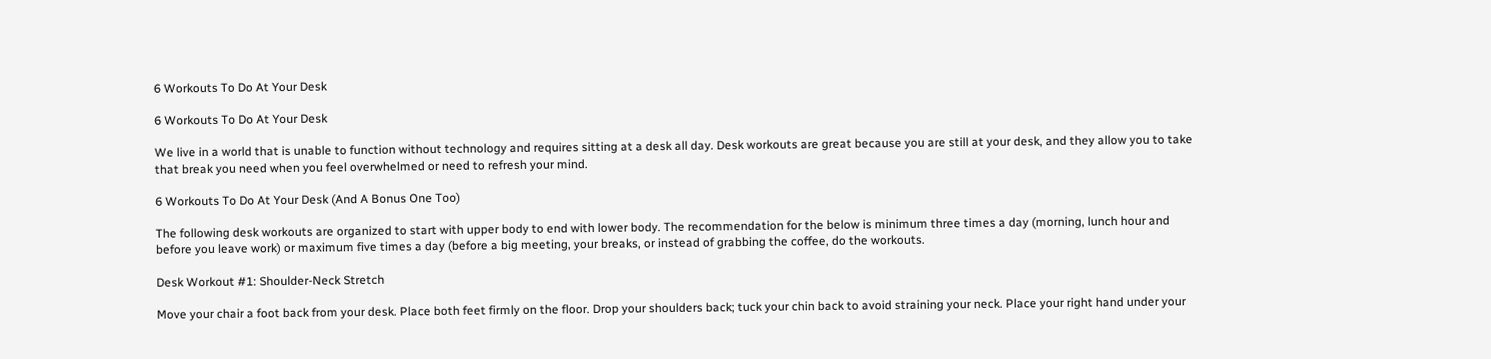6 Workouts To Do At Your Desk

6 Workouts To Do At Your Desk

We live in a world that is unable to function without technology and requires sitting at a desk all day. Desk workouts are great because you are still at your desk, and they allow you to take that break you need when you feel overwhelmed or need to refresh your mind.

6 Workouts To Do At Your Desk (And A Bonus One Too)

The following desk workouts are organized to start with upper body to end with lower body. The recommendation for the below is minimum three times a day (morning, lunch hour and before you leave work) or maximum five times a day (before a big meeting, your breaks, or instead of grabbing the coffee, do the workouts.

Desk Workout #1: Shoulder-Neck Stretch

Move your chair a foot back from your desk. Place both feet firmly on the floor. Drop your shoulders back; tuck your chin back to avoid straining your neck. Place your right hand under your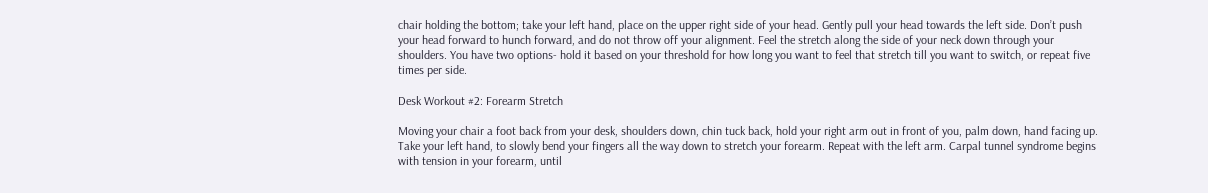chair holding the bottom; take your left hand, place on the upper right side of your head. Gently pull your head towards the left side. Don’t push your head forward to hunch forward, and do not throw off your alignment. Feel the stretch along the side of your neck down through your shoulders. You have two options- hold it based on your threshold for how long you want to feel that stretch till you want to switch, or repeat five times per side.

Desk Workout #2: Forearm Stretch

Moving your chair a foot back from your desk, shoulders down, chin tuck back, hold your right arm out in front of you, palm down, hand facing up. Take your left hand, to slowly bend your fingers all the way down to stretch your forearm. Repeat with the left arm. Carpal tunnel syndrome begins with tension in your forearm, until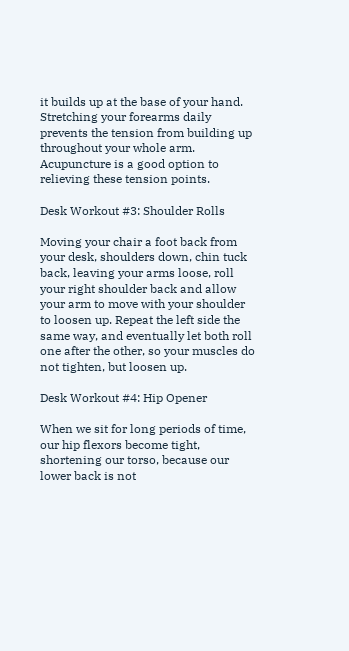it builds up at the base of your hand. Stretching your forearms daily prevents the tension from building up throughout your whole arm. Acupuncture is a good option to relieving these tension points.

Desk Workout #3: Shoulder Rolls

Moving your chair a foot back from your desk, shoulders down, chin tuck back, leaving your arms loose, roll your right shoulder back and allow your arm to move with your shoulder to loosen up. Repeat the left side the same way, and eventually let both roll one after the other, so your muscles do not tighten, but loosen up.

Desk Workout #4: Hip Opener

When we sit for long periods of time, our hip flexors become tight, shortening our torso, because our lower back is not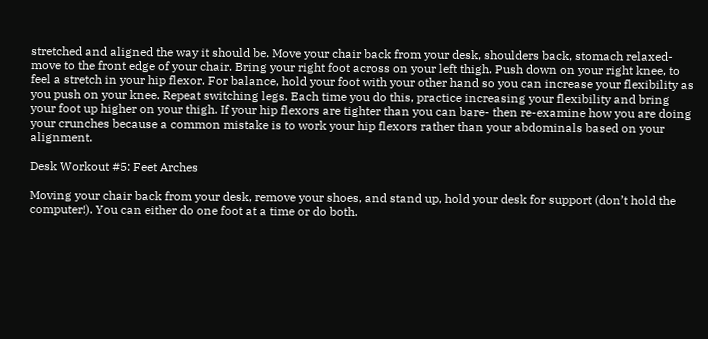stretched and aligned the way it should be. Move your chair back from your desk, shoulders back, stomach relaxed- move to the front edge of your chair. Bring your right foot across on your left thigh. Push down on your right knee, to feel a stretch in your hip flexor. For balance, hold your foot with your other hand so you can increase your flexibility as you push on your knee. Repeat switching legs. Each time you do this, practice increasing your flexibility and bring your foot up higher on your thigh. If your hip flexors are tighter than you can bare- then re-examine how you are doing your crunches because a common mistake is to work your hip flexors rather than your abdominals based on your alignment.

Desk Workout #5: Feet Arches

Moving your chair back from your desk, remove your shoes, and stand up, hold your desk for support (don’t hold the computer!). You can either do one foot at a time or do both.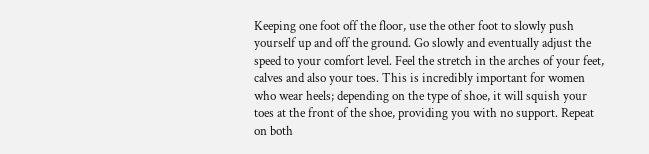Keeping one foot off the floor, use the other foot to slowly push yourself up and off the ground. Go slowly and eventually adjust the speed to your comfort level. Feel the stretch in the arches of your feet, calves and also your toes. This is incredibly important for women who wear heels; depending on the type of shoe, it will squish your toes at the front of the shoe, providing you with no support. Repeat on both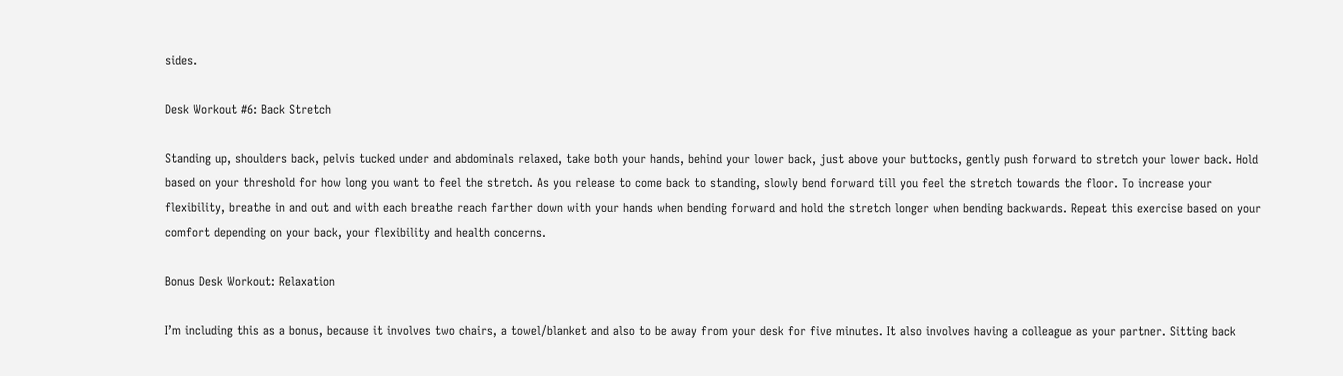sides.

Desk Workout #6: Back Stretch

Standing up, shoulders back, pelvis tucked under and abdominals relaxed, take both your hands, behind your lower back, just above your buttocks, gently push forward to stretch your lower back. Hold based on your threshold for how long you want to feel the stretch. As you release to come back to standing, slowly bend forward till you feel the stretch towards the floor. To increase your flexibility, breathe in and out and with each breathe reach farther down with your hands when bending forward and hold the stretch longer when bending backwards. Repeat this exercise based on your comfort depending on your back, your flexibility and health concerns.

Bonus Desk Workout: Relaxation

I’m including this as a bonus, because it involves two chairs, a towel/blanket and also to be away from your desk for five minutes. It also involves having a colleague as your partner. Sitting back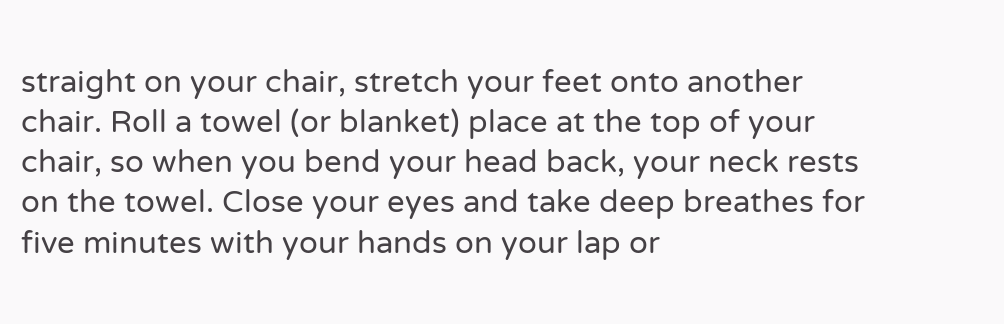straight on your chair, stretch your feet onto another chair. Roll a towel (or blanket) place at the top of your chair, so when you bend your head back, your neck rests on the towel. Close your eyes and take deep breathes for five minutes with your hands on your lap or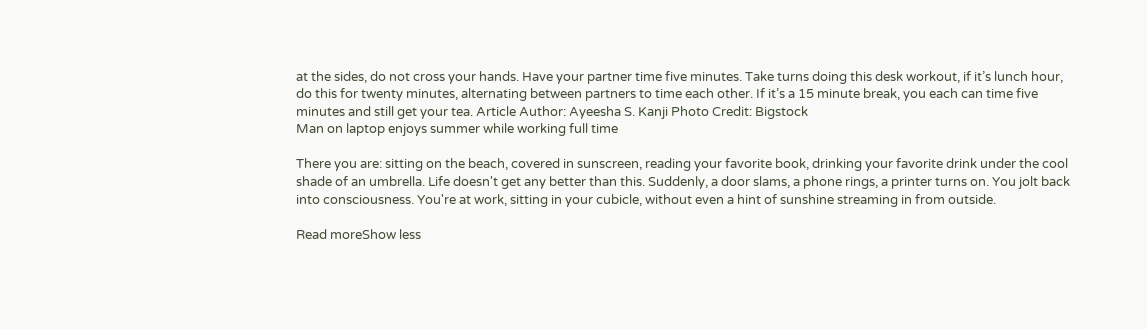at the sides, do not cross your hands. Have your partner time five minutes. Take turns doing this desk workout, if it’s lunch hour, do this for twenty minutes, alternating between partners to time each other. If it’s a 15 minute break, you each can time five minutes and still get your tea. Article Author: Ayeesha S. Kanji Photo Credit: Bigstock
Man on laptop enjoys summer while working full time

There you are: sitting on the beach, covered in sunscreen, reading your favorite book, drinking your favorite drink under the cool shade of an umbrella. Life doesn't get any better than this. Suddenly, a door slams, a phone rings, a printer turns on. You jolt back into consciousness. You're at work, sitting in your cubicle, without even a hint of sunshine streaming in from outside.

Read moreShow less